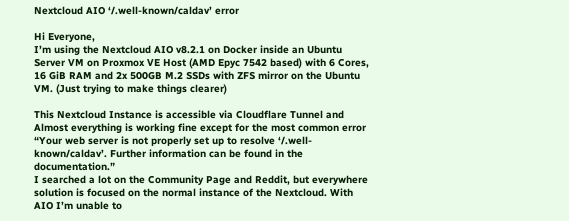Nextcloud AIO ‘/.well-known/caldav’ error

Hi Everyone,
I’m using the Nextcloud AIO v8.2.1 on Docker inside an Ubuntu Server VM on Proxmox VE Host (AMD Epyc 7542 based) with 6 Cores, 16 GiB RAM and 2x 500GB M.2 SSDs with ZFS mirror on the Ubuntu VM. (Just trying to make things clearer)

This Nextcloud Instance is accessible via Cloudflare Tunnel and Almost everything is working fine except for the most common error “Your web server is not properly set up to resolve ‘/.well-known/caldav’. Further information can be found in the documentation.”
I searched a lot on the Community Page and Reddit, but everywhere solution is focused on the normal instance of the Nextcloud. With AIO I’m unable to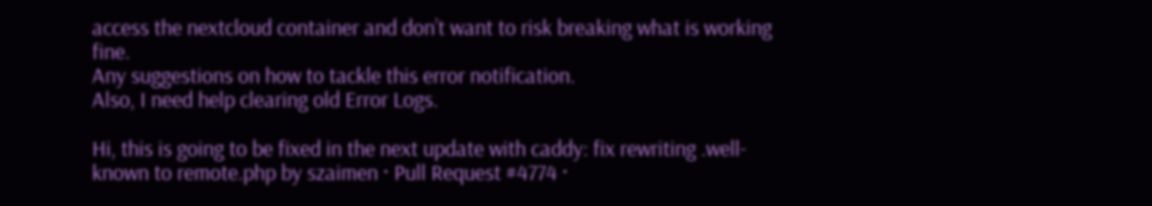access the nextcloud container and don’t want to risk breaking what is working fine.
Any suggestions on how to tackle this error notification.
Also, I need help clearing old Error Logs.

Hi, this is going to be fixed in the next update with caddy: fix rewriting .well-known to remote.php by szaimen · Pull Request #4774 ·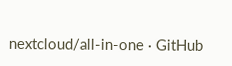nextcloud/all-in-one · GitHub